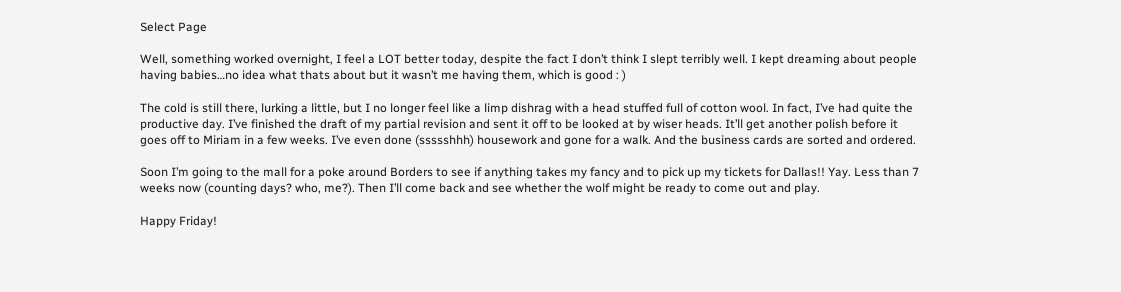Select Page

Well, something worked overnight, I feel a LOT better today, despite the fact I don’t think I slept terribly well. I kept dreaming about people having babies…no idea what thats about but it wasn’t me having them, which is good : )

The cold is still there, lurking a little, but I no longer feel like a limp dishrag with a head stuffed full of cotton wool. In fact, I’ve had quite the productive day. I’ve finished the draft of my partial revision and sent it off to be looked at by wiser heads. It’ll get another polish before it goes off to Miriam in a few weeks. I’ve even done (ssssshhh) housework and gone for a walk. And the business cards are sorted and ordered.

Soon I’m going to the mall for a poke around Borders to see if anything takes my fancy and to pick up my tickets for Dallas!! Yay. Less than 7 weeks now (counting days? who, me?). Then I’ll come back and see whether the wolf might be ready to come out and play.

Happy Friday!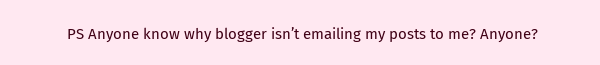PS Anyone know why blogger isn’t emailing my posts to me? Anyone?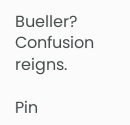Bueller? Confusion reigns.

Pin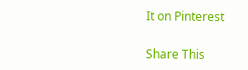It on Pinterest

Share This